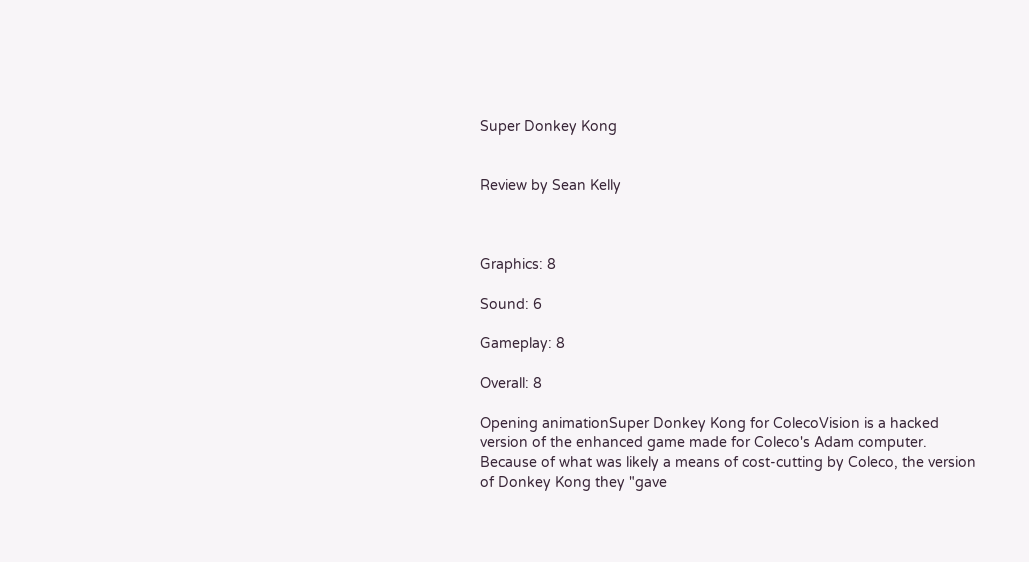Super Donkey Kong


Review by Sean Kelly



Graphics: 8

Sound: 6

Gameplay: 8

Overall: 8

Opening animationSuper Donkey Kong for ColecoVision is a hacked version of the enhanced game made for Coleco's Adam computer. Because of what was likely a means of cost-cutting by Coleco, the version of Donkey Kong they "gave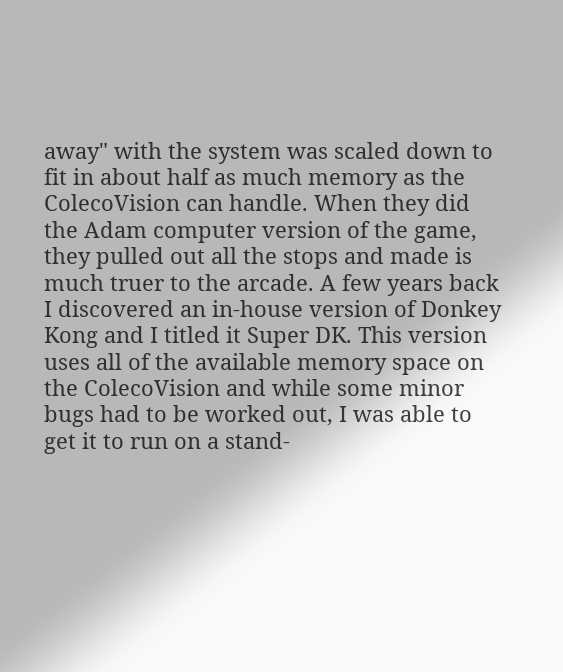away" with the system was scaled down to fit in about half as much memory as the ColecoVision can handle. When they did the Adam computer version of the game, they pulled out all the stops and made is much truer to the arcade. A few years back I discovered an in-house version of Donkey Kong and I titled it Super DK. This version uses all of the available memory space on the ColecoVision and while some minor bugs had to be worked out, I was able to get it to run on a stand-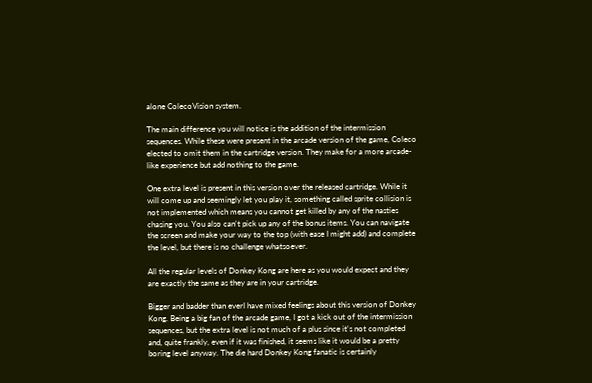alone ColecoVision system.

The main difference you will notice is the addition of the intermission sequences. While these were present in the arcade version of the game, Coleco elected to omit them in the cartridge version. They make for a more arcade-like experience but add nothing to the game.

One extra level is present in this version over the released cartridge. While it will come up and seemingly let you play it, something called sprite collision is not implemented which means you cannot get killed by any of the nasties chasing you. You also can't pick up any of the bonus items. You can navigate the screen and make your way to the top (with ease I might add) and complete the level, but there is no challenge whatsoever.

All the regular levels of Donkey Kong are here as you would expect and they are exactly the same as they are in your cartridge.

Bigger and badder than everI have mixed feelings about this version of Donkey Kong. Being a big fan of the arcade game, I got a kick out of the intermission sequences, but the extra level is not much of a plus since it's not completed and, quite frankly, even if it was finished, it seems like it would be a pretty boring level anyway. The die hard Donkey Kong fanatic is certainly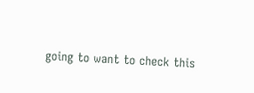going to want to check this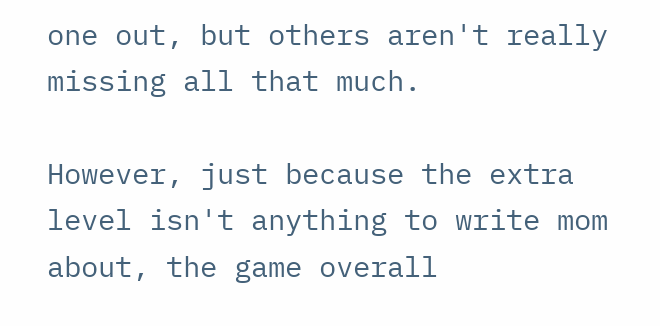one out, but others aren't really missing all that much.

However, just because the extra level isn't anything to write mom about, the game overall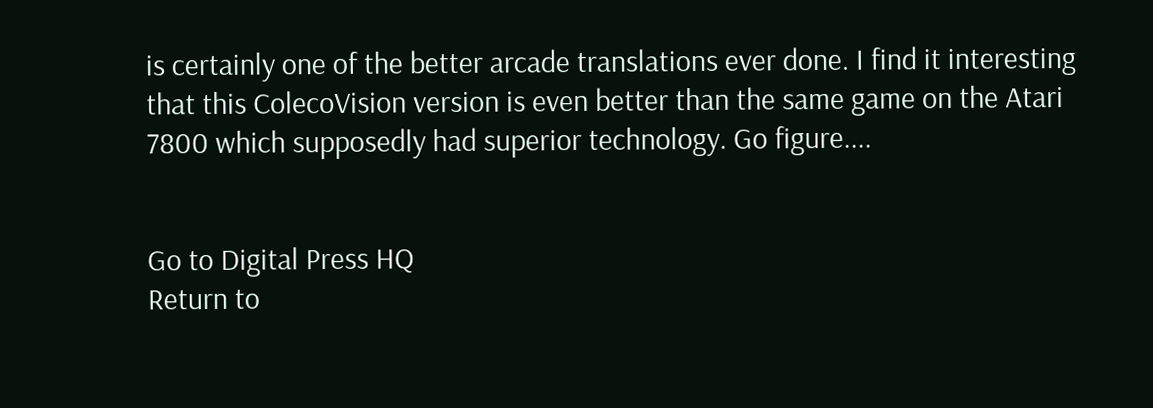is certainly one of the better arcade translations ever done. I find it interesting that this ColecoVision version is even better than the same game on the Atari 7800 which supposedly had superior technology. Go figure....


Go to Digital Press HQ
Return to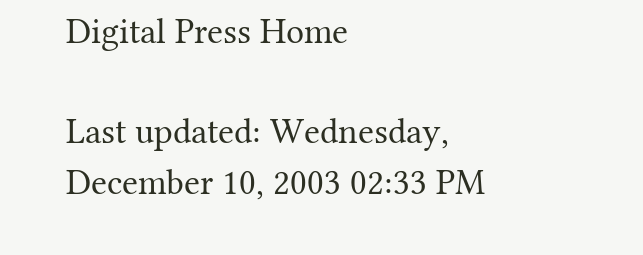Digital Press Home

Last updated: Wednesday, December 10, 2003 02:33 PM